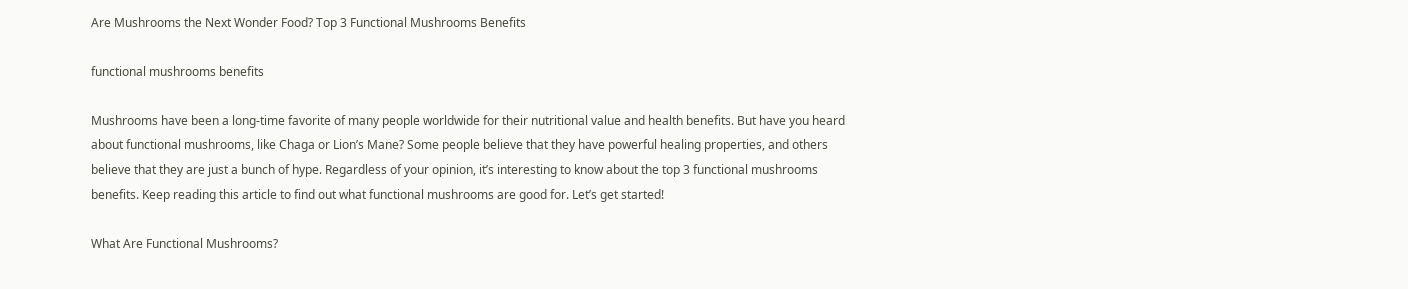Are Mushrooms the Next Wonder Food? Top 3 Functional Mushrooms Benefits

functional mushrooms benefits

Mushrooms have been a long-time favorite of many people worldwide for their nutritional value and health benefits. But have you heard about functional mushrooms, like Chaga or Lion’s Mane? Some people believe that they have powerful healing properties, and others believe that they are just a bunch of hype. Regardless of your opinion, it’s interesting to know about the top 3 functional mushrooms benefits. Keep reading this article to find out what functional mushrooms are good for. Let’s get started!

What Are Functional Mushrooms?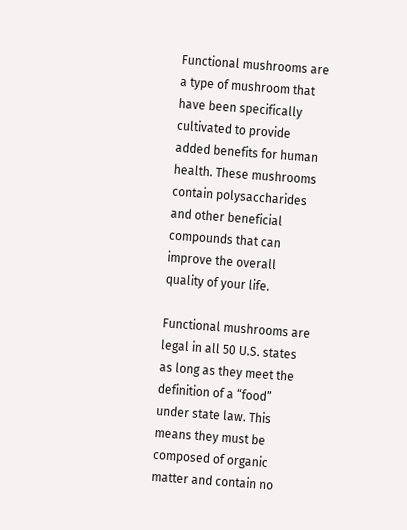Functional mushrooms are a type of mushroom that have been specifically cultivated to provide added benefits for human health. These mushrooms contain polysaccharides and other beneficial compounds that can improve the overall quality of your life.

Functional mushrooms are legal in all 50 U.S. states as long as they meet the definition of a “food” under state law. This means they must be composed of organic matter and contain no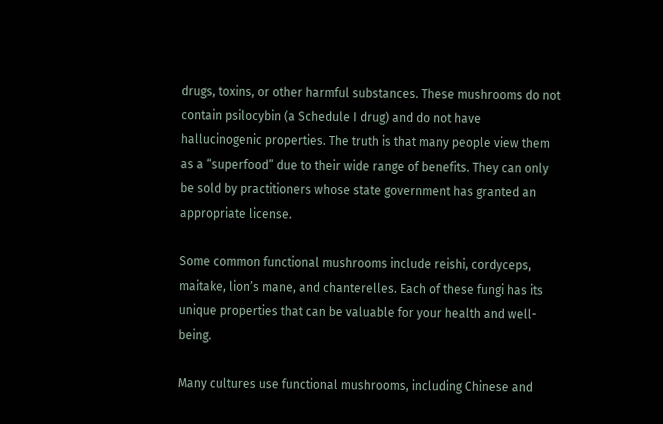drugs, toxins, or other harmful substances. These mushrooms do not contain psilocybin (a Schedule I drug) and do not have hallucinogenic properties. The truth is that many people view them as a “superfood” due to their wide range of benefits. They can only be sold by practitioners whose state government has granted an appropriate license.

Some common functional mushrooms include reishi, cordyceps, maitake, lion’s mane, and chanterelles. Each of these fungi has its unique properties that can be valuable for your health and well-being.

Many cultures use functional mushrooms, including Chinese and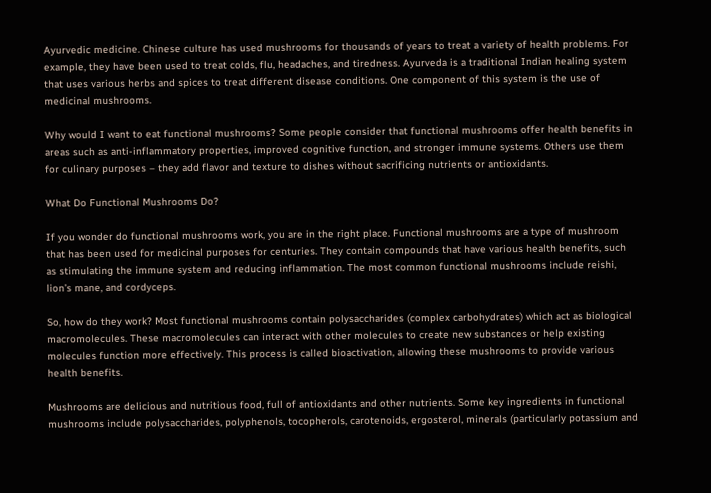Ayurvedic medicine. Chinese culture has used mushrooms for thousands of years to treat a variety of health problems. For example, they have been used to treat colds, flu, headaches, and tiredness. Ayurveda is a traditional Indian healing system that uses various herbs and spices to treat different disease conditions. One component of this system is the use of medicinal mushrooms.

Why would I want to eat functional mushrooms? Some people consider that functional mushrooms offer health benefits in areas such as anti-inflammatory properties, improved cognitive function, and stronger immune systems. Others use them for culinary purposes – they add flavor and texture to dishes without sacrificing nutrients or antioxidants.

What Do Functional Mushrooms Do?

If you wonder do functional mushrooms work, you are in the right place. Functional mushrooms are a type of mushroom that has been used for medicinal purposes for centuries. They contain compounds that have various health benefits, such as stimulating the immune system and reducing inflammation. The most common functional mushrooms include reishi, lion’s mane, and cordyceps.

So, how do they work? Most functional mushrooms contain polysaccharides (complex carbohydrates) which act as biological macromolecules. These macromolecules can interact with other molecules to create new substances or help existing molecules function more effectively. This process is called bioactivation, allowing these mushrooms to provide various health benefits.

Mushrooms are delicious and nutritious food, full of antioxidants and other nutrients. Some key ingredients in functional mushrooms include polysaccharides, polyphenols, tocopherols, carotenoids, ergosterol, minerals (particularly potassium and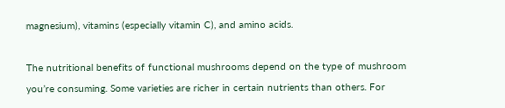magnesium), vitamins (especially vitamin C), and amino acids.

The nutritional benefits of functional mushrooms depend on the type of mushroom you’re consuming. Some varieties are richer in certain nutrients than others. For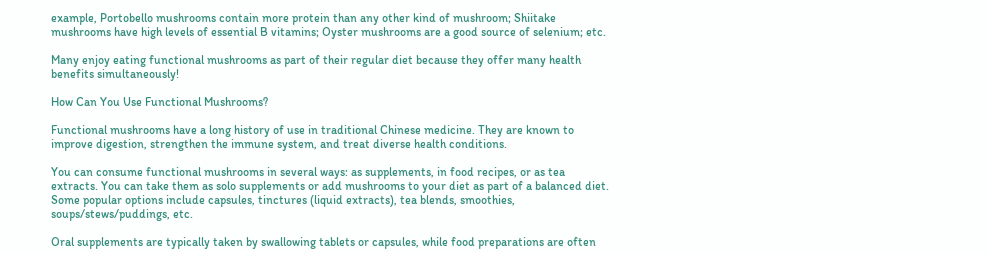example, Portobello mushrooms contain more protein than any other kind of mushroom; Shiitake mushrooms have high levels of essential B vitamins; Oyster mushrooms are a good source of selenium; etc.

Many enjoy eating functional mushrooms as part of their regular diet because they offer many health benefits simultaneously!

How Can You Use Functional Mushrooms?

Functional mushrooms have a long history of use in traditional Chinese medicine. They are known to improve digestion, strengthen the immune system, and treat diverse health conditions.

You can consume functional mushrooms in several ways: as supplements, in food recipes, or as tea extracts. You can take them as solo supplements or add mushrooms to your diet as part of a balanced diet. Some popular options include capsules, tinctures (liquid extracts), tea blends, smoothies, soups/stews/puddings, etc.

Oral supplements are typically taken by swallowing tablets or capsules, while food preparations are often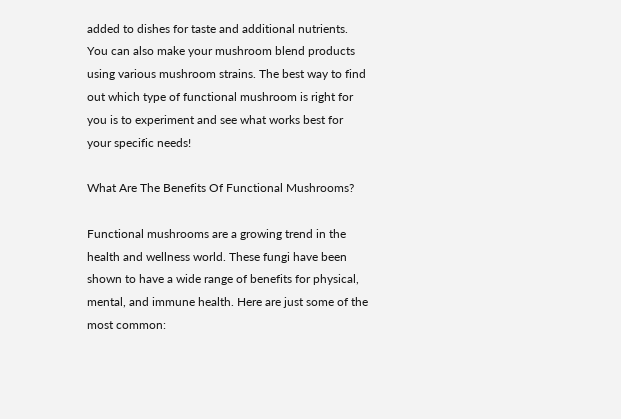added to dishes for taste and additional nutrients. You can also make your mushroom blend products using various mushroom strains. The best way to find out which type of functional mushroom is right for you is to experiment and see what works best for your specific needs!

What Are The Benefits Of Functional Mushrooms?

Functional mushrooms are a growing trend in the health and wellness world. These fungi have been shown to have a wide range of benefits for physical, mental, and immune health. Here are just some of the most common: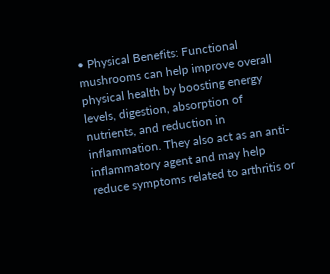• Physical Benefits: Functional mushrooms can help improve overall physical health by boosting energy levels, digestion, absorption of nutrients, and reduction in inflammation. They also act as an anti-inflammatory agent and may help reduce symptoms related to arthritis or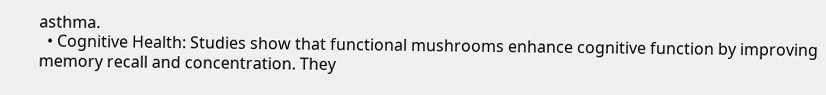asthma.
  • Cognitive Health: Studies show that functional mushrooms enhance cognitive function by improving memory recall and concentration. They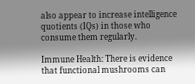also appear to increase intelligence quotients (IQs) in those who consume them regularly.

Immune Health: There is evidence that functional mushrooms can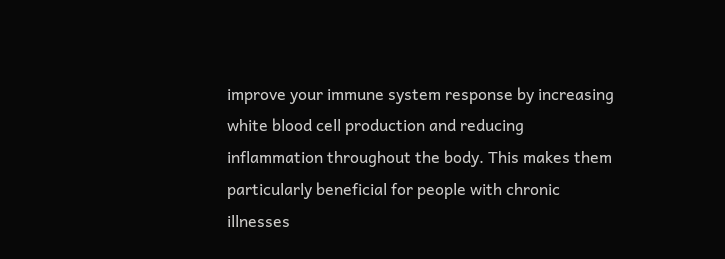improve your immune system response by increasing white blood cell production and reducing inflammation throughout the body. This makes them particularly beneficial for people with chronic illnesses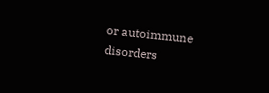or autoimmune disorders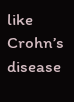like Crohn’s disease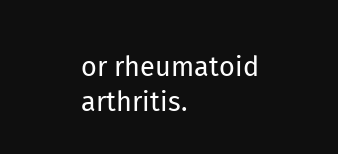or rheumatoid arthritis.